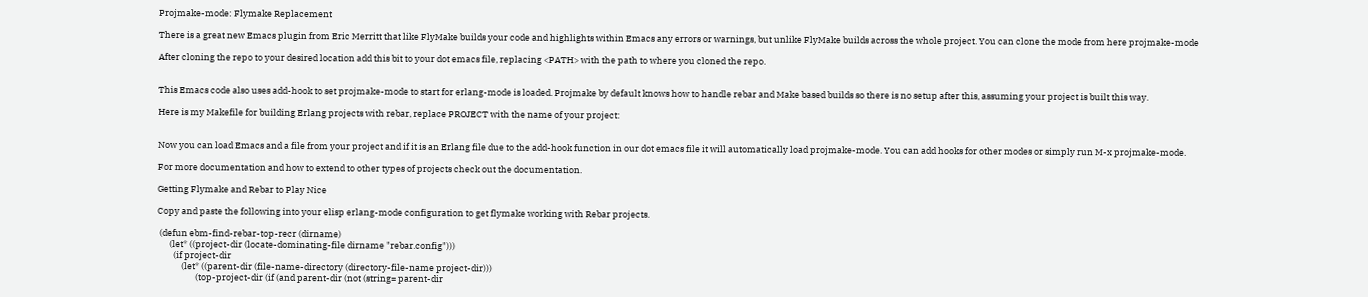Projmake-mode: Flymake Replacement

There is a great new Emacs plugin from Eric Merritt that like FlyMake builds your code and highlights within Emacs any errors or warnings, but unlike FlyMake builds across the whole project. You can clone the mode from here projmake-mode

After cloning the repo to your desired location add this bit to your dot emacs file, replacing <PATH> with the path to where you cloned the repo.


This Emacs code also uses add-hook to set projmake-mode to start for erlang-mode is loaded. Projmake by default knows how to handle rebar and Make based builds so there is no setup after this, assuming your project is built this way.

Here is my Makefile for building Erlang projects with rebar, replace PROJECT with the name of your project:


Now you can load Emacs and a file from your project and if it is an Erlang file due to the add-hook function in our dot emacs file it will automatically load projmake-mode. You can add hooks for other modes or simply run M-x projmake-mode.

For more documentation and how to extend to other types of projects check out the documentation.

Getting Flymake and Rebar to Play Nice

Copy and paste the following into your elisp erlang-mode configuration to get flymake working with Rebar projects.

 (defun ebm-find-rebar-top-recr (dirname)
      (let* ((project-dir (locate-dominating-file dirname "rebar.config")))
        (if project-dir
            (let* ((parent-dir (file-name-directory (directory-file-name project-dir)))
                   (top-project-dir (if (and parent-dir (not (string= parent-dir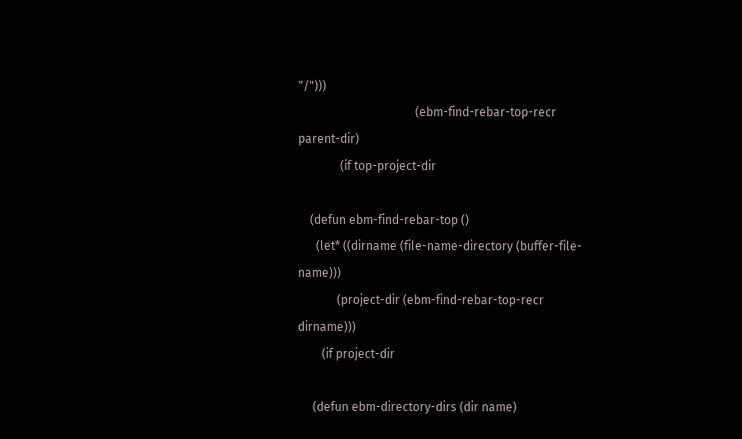"/")))
                                       (ebm-find-rebar-top-recr parent-dir)
              (if top-project-dir

    (defun ebm-find-rebar-top ()
      (let* ((dirname (file-name-directory (buffer-file-name)))
             (project-dir (ebm-find-rebar-top-recr dirname)))
        (if project-dir

     (defun ebm-directory-dirs (dir name)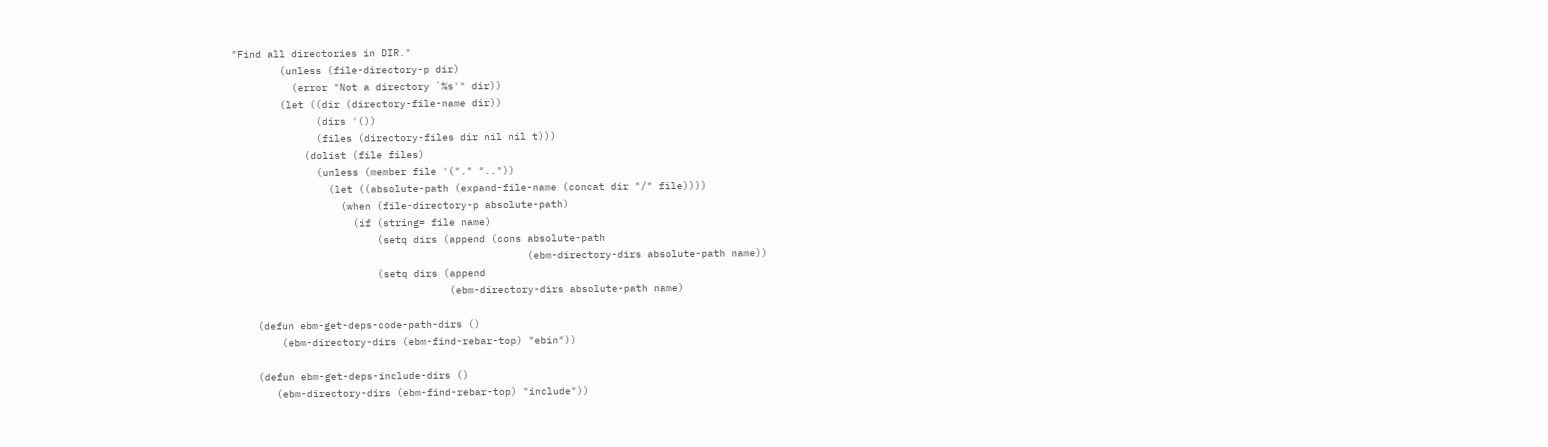"Find all directories in DIR."
        (unless (file-directory-p dir)
          (error "Not a directory `%s'" dir))
        (let ((dir (directory-file-name dir))
              (dirs '())
              (files (directory-files dir nil nil t)))
            (dolist (file files)
              (unless (member file '("." ".."))
                (let ((absolute-path (expand-file-name (concat dir "/" file))))
                  (when (file-directory-p absolute-path)
                    (if (string= file name)
                        (setq dirs (append (cons absolute-path
                                                 (ebm-directory-dirs absolute-path name))
                        (setq dirs (append
                                    (ebm-directory-dirs absolute-path name)

    (defun ebm-get-deps-code-path-dirs ()
        (ebm-directory-dirs (ebm-find-rebar-top) "ebin"))

    (defun ebm-get-deps-include-dirs ()
       (ebm-directory-dirs (ebm-find-rebar-top) "include"))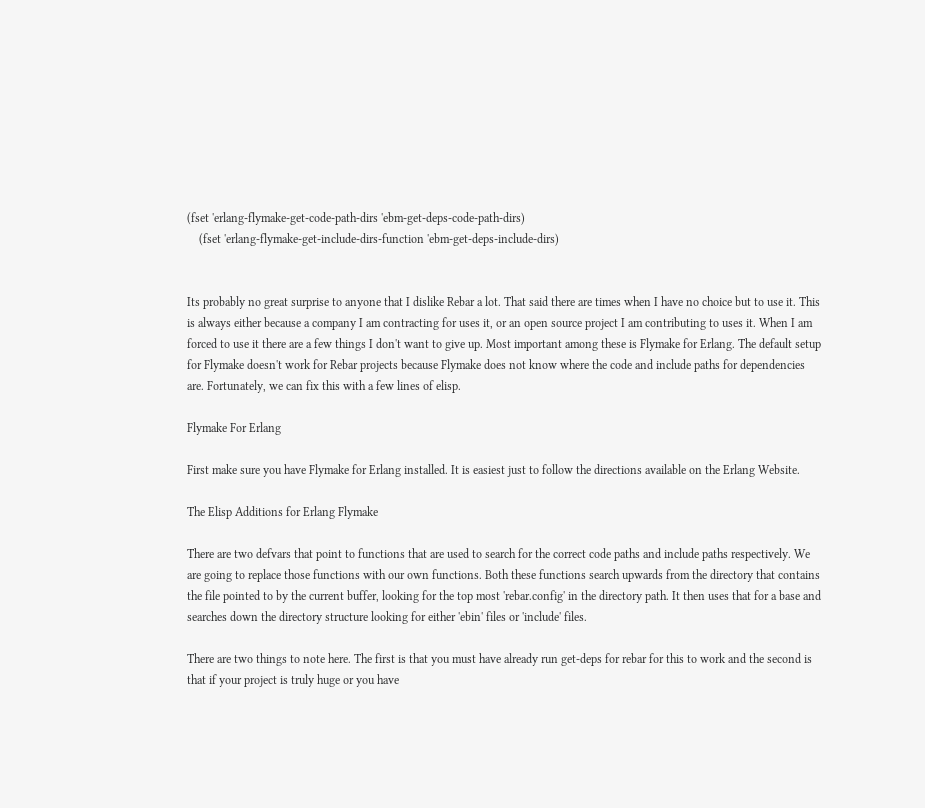(fset 'erlang-flymake-get-code-path-dirs 'ebm-get-deps-code-path-dirs)
    (fset 'erlang-flymake-get-include-dirs-function 'ebm-get-deps-include-dirs)


Its probably no great surprise to anyone that I dislike Rebar a lot. That said there are times when I have no choice but to use it. This is always either because a company I am contracting for uses it, or an open source project I am contributing to uses it. When I am forced to use it there are a few things I don't want to give up. Most important among these is Flymake for Erlang. The default setup for Flymake doesn't work for Rebar projects because Flymake does not know where the code and include paths for dependencies are. Fortunately, we can fix this with a few lines of elisp.

Flymake For Erlang

First make sure you have Flymake for Erlang installed. It is easiest just to follow the directions available on the Erlang Website.

The Elisp Additions for Erlang Flymake

There are two defvars that point to functions that are used to search for the correct code paths and include paths respectively. We are going to replace those functions with our own functions. Both these functions search upwards from the directory that contains the file pointed to by the current buffer, looking for the top most 'rebar.config' in the directory path. It then uses that for a base and searches down the directory structure looking for either 'ebin' files or 'include' files.

There are two things to note here. The first is that you must have already run get-deps for rebar for this to work and the second is that if your project is truly huge or you have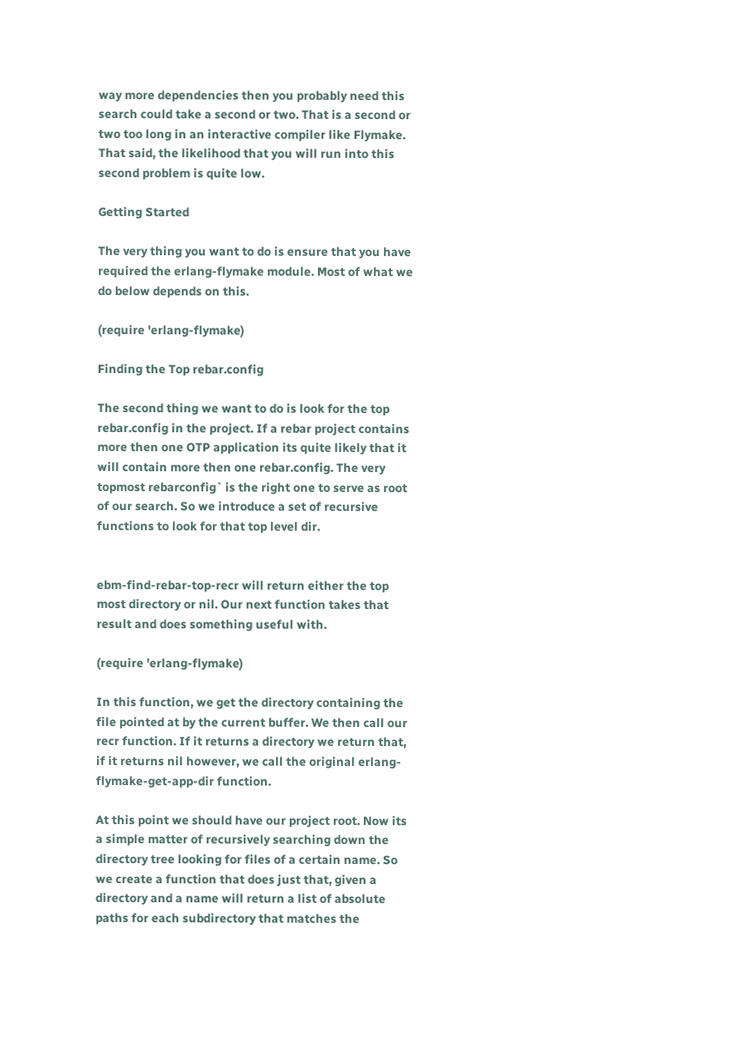way more dependencies then you probably need this search could take a second or two. That is a second or two too long in an interactive compiler like Flymake. That said, the likelihood that you will run into this second problem is quite low.

Getting Started

The very thing you want to do is ensure that you have required the erlang-flymake module. Most of what we do below depends on this.

(require 'erlang-flymake)

Finding the Top rebar.config

The second thing we want to do is look for the top rebar.config in the project. If a rebar project contains more then one OTP application its quite likely that it will contain more then one rebar.config. The very topmost rebarconfig` is the right one to serve as root of our search. So we introduce a set of recursive functions to look for that top level dir.


ebm-find-rebar-top-recr will return either the top most directory or nil. Our next function takes that result and does something useful with.

(require 'erlang-flymake)

In this function, we get the directory containing the file pointed at by the current buffer. We then call our recr function. If it returns a directory we return that, if it returns nil however, we call the original erlang-flymake-get-app-dir function.

At this point we should have our project root. Now its a simple matter of recursively searching down the directory tree looking for files of a certain name. So we create a function that does just that, given a directory and a name will return a list of absolute paths for each subdirectory that matches the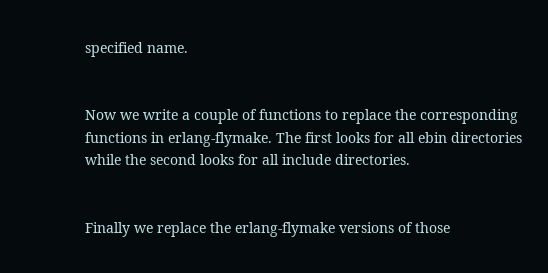specified name.


Now we write a couple of functions to replace the corresponding functions in erlang-flymake. The first looks for all ebin directories while the second looks for all include directories.


Finally we replace the erlang-flymake versions of those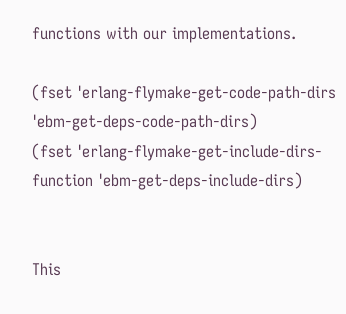functions with our implementations.

(fset 'erlang-flymake-get-code-path-dirs 'ebm-get-deps-code-path-dirs)
(fset 'erlang-flymake-get-include-dirs-function 'ebm-get-deps-include-dirs)


This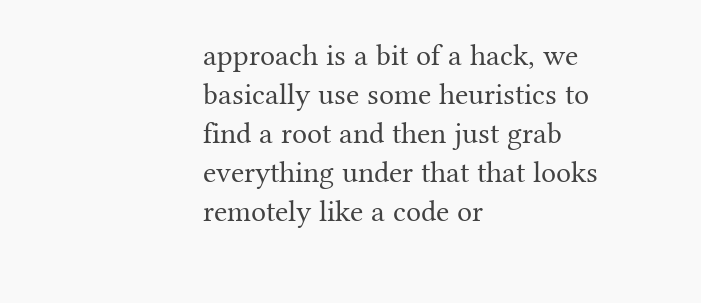approach is a bit of a hack, we basically use some heuristics to find a root and then just grab everything under that that looks remotely like a code or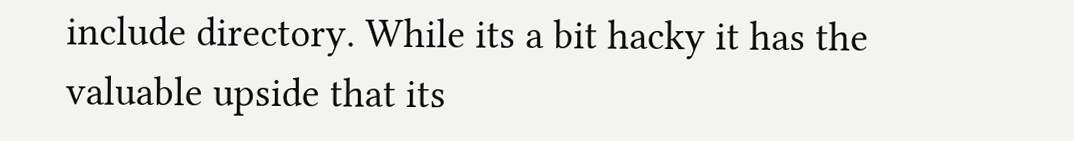include directory. While its a bit hacky it has the valuable upside that its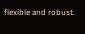flexible and robust.